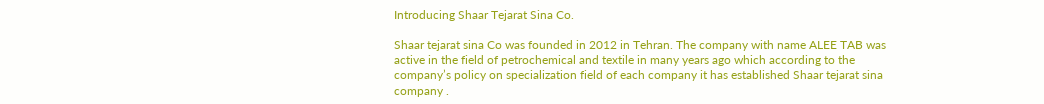Introducing Shaar Tejarat Sina Co.

Shaar tejarat sina Co was founded in 2012 in Tehran. The company with name ALEE TAB was active in the field of petrochemical and textile in many years ago which according to the company’s policy on specialization field of each company it has established Shaar tejarat sina company .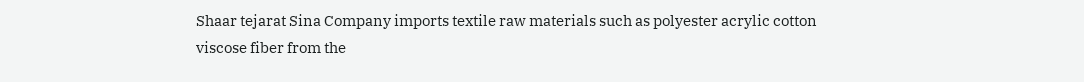Shaar tejarat Sina Company imports textile raw materials such as polyester acrylic cotton viscose fiber from the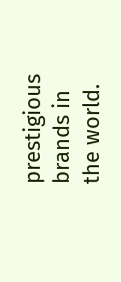prestigious brands in the world.